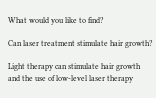What would you like to find?

Can laser treatment stimulate hair growth?

Light therapy can stimulate hair growth and the use of low-level laser therapy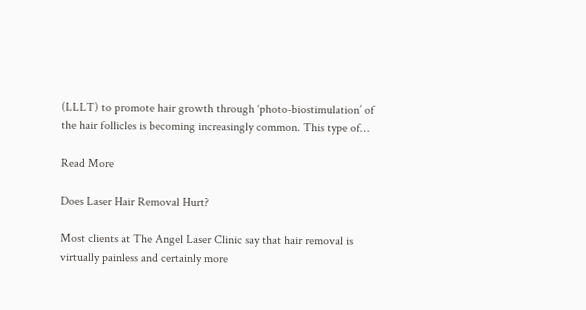(LLLT) to promote hair growth through ‘photo-biostimulation’ of the hair follicles is becoming increasingly common. This type of…

Read More

Does Laser Hair Removal Hurt?

Most clients at The Angel Laser Clinic say that hair removal is virtually painless and certainly more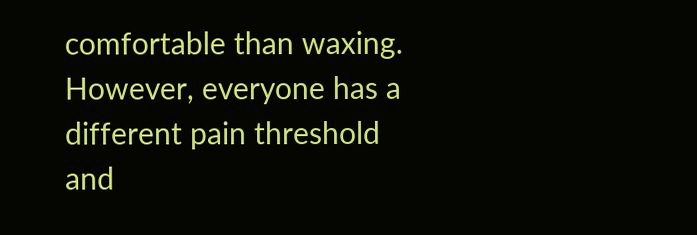comfortable than waxing. However, everyone has a different pain threshold and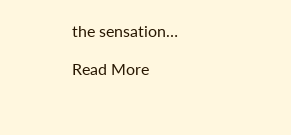the sensation…

Read More